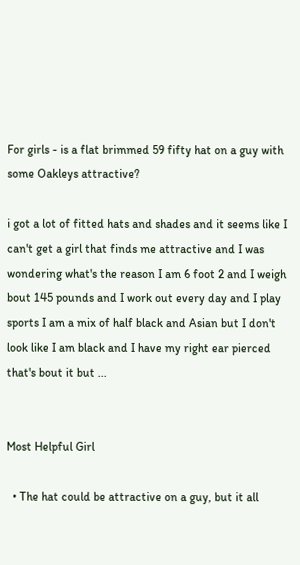For girls - is a flat brimmed 59 fifty hat on a guy with some Oakleys attractive?

i got a lot of fitted hats and shades and it seems like I can't get a girl that finds me attractive and I was wondering what's the reason I am 6 foot 2 and I weigh bout 145 pounds and I work out every day and I play sports I am a mix of half black and Asian but I don't look like I am black and I have my right ear pierced that's bout it but ...


Most Helpful Girl

  • The hat could be attractive on a guy, but it all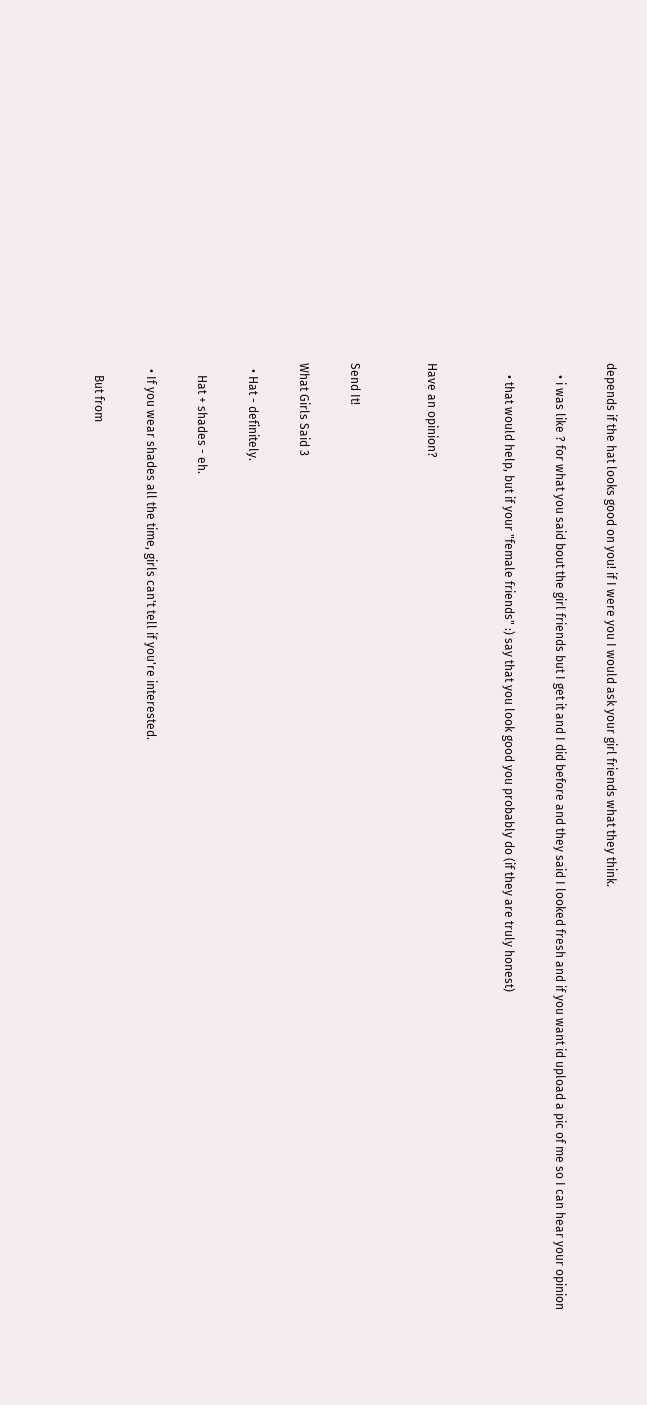depends if the hat looks good on you! if I were you I would ask your girl friends what they think.

    • i was like ? for what you said bout the girl friends but I get it and I did before and they said I looked fresh and if you want id upload a pic of me so I can hear your opinion

    • that would help, but if your "female friends" :) say that you look good you probably do (if they are truly honest)


Have an opinion?


Send It!

What Girls Said 3

  • Hat - definitely.

    Hat + shades - eh.

  • If you wear shades all the time, girls can't tell if you're interested.

    But from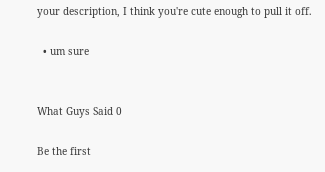your description, I think you're cute enough to pull it off.

  • um sure


What Guys Said 0

Be the first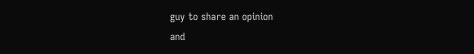guy to share an opinion
and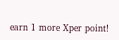earn 1 more Xper point!